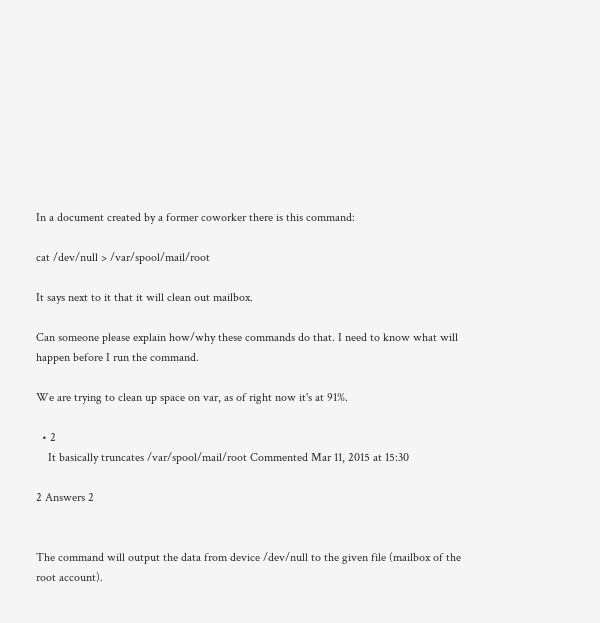In a document created by a former coworker there is this command:

cat /dev/null > /var/spool/mail/root

It says next to it that it will clean out mailbox.

Can someone please explain how/why these commands do that. I need to know what will happen before I run the command.

We are trying to clean up space on var, as of right now it's at 91%.

  • 2
    It basically truncates /var/spool/mail/root Commented Mar 11, 2015 at 15:30

2 Answers 2


The command will output the data from device /dev/null to the given file (mailbox of the root account).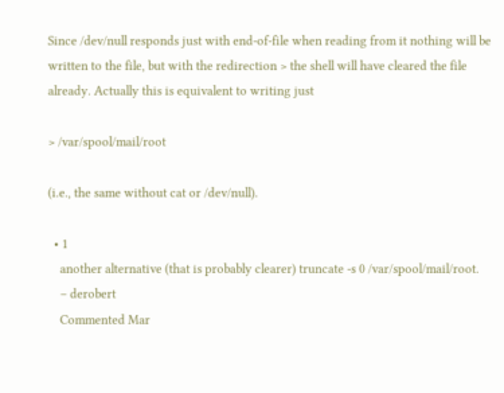Since /dev/null responds just with end-of-file when reading from it nothing will be written to the file, but with the redirection > the shell will have cleared the file already. Actually this is equivalent to writing just

> /var/spool/mail/root

(i.e., the same without cat or /dev/null).

  • 1
    another alternative (that is probably clearer) truncate -s 0 /var/spool/mail/root.
    – derobert
    Commented Mar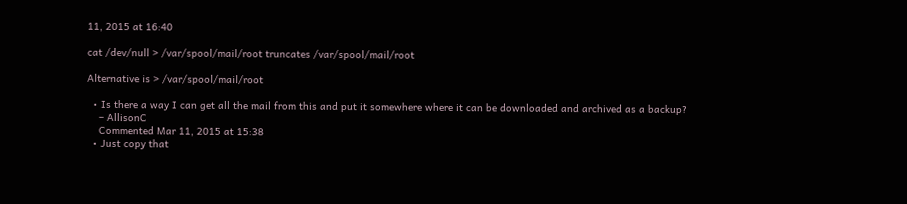11, 2015 at 16:40

cat /dev/null > /var/spool/mail/root truncates /var/spool/mail/root

Alternative is > /var/spool/mail/root

  • Is there a way I can get all the mail from this and put it somewhere where it can be downloaded and archived as a backup?
    – AllisonC
    Commented Mar 11, 2015 at 15:38
  • Just copy that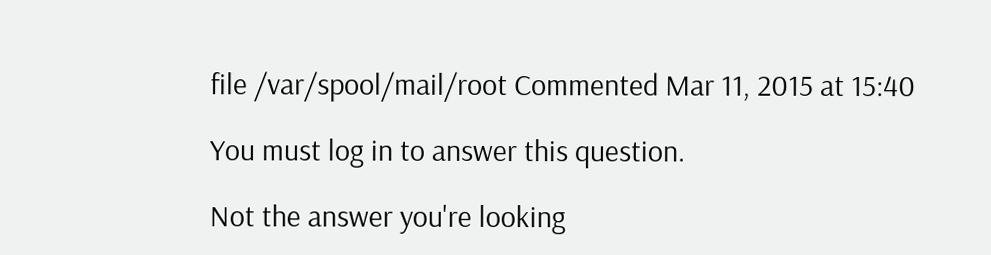file /var/spool/mail/root Commented Mar 11, 2015 at 15:40

You must log in to answer this question.

Not the answer you're looking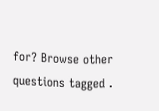for? Browse other questions tagged .